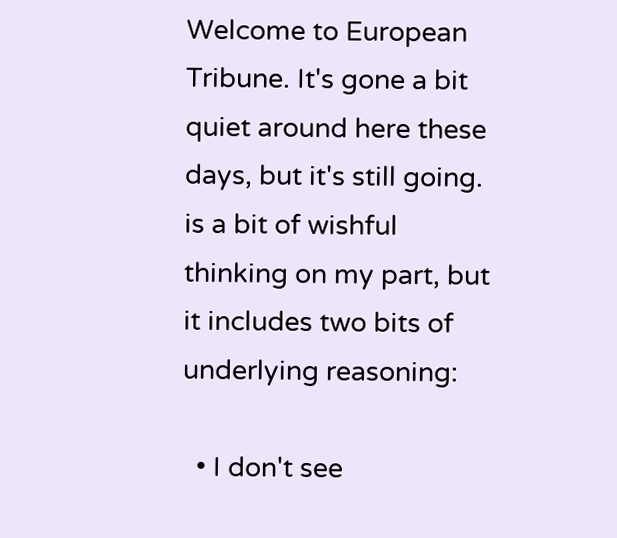Welcome to European Tribune. It's gone a bit quiet around here these days, but it's still going.
is a bit of wishful thinking on my part, but it includes two bits of underlying reasoning:

  • I don't see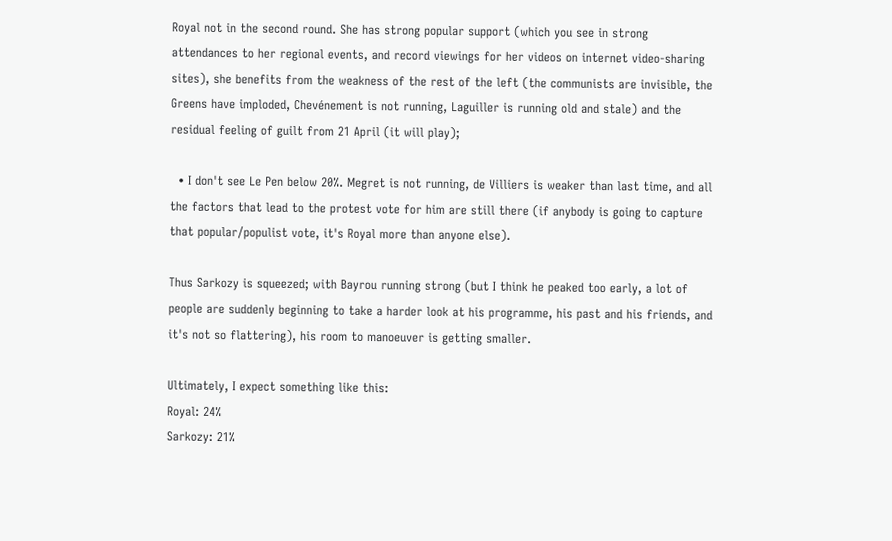Royal not in the second round. She has strong popular support (which you see in strong attendances to her regional events, and record viewings for her videos on internet video-sharing sites), she benefits from the weakness of the rest of the left (the communists are invisible, the Greens have imploded, Chevénement is not running, Laguiller is running old and stale) and the residual feeling of guilt from 21 April (it will play);

  • I don't see Le Pen below 20%. Megret is not running, de Villiers is weaker than last time, and all the factors that lead to the protest vote for him are still there (if anybody is going to capture that popular/populist vote, it's Royal more than anyone else).

Thus Sarkozy is squeezed; with Bayrou running strong (but I think he peaked too early, a lot of people are suddenly beginning to take a harder look at his programme, his past and his friends, and it's not so flattering), his room to manoeuver is getting smaller.

Ultimately, I expect something like this:
Royal: 24%
Sarkozy: 21%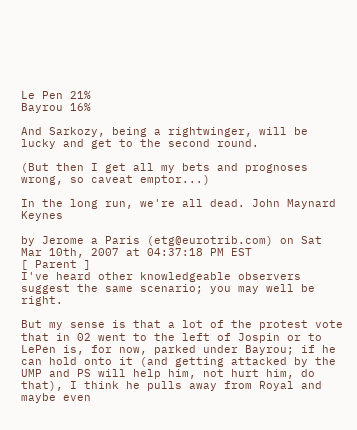Le Pen 21%
Bayrou 16%

And Sarkozy, being a rightwinger, will be lucky and get to the second round.

(But then I get all my bets and prognoses wrong, so caveat emptor...)

In the long run, we're all dead. John Maynard Keynes

by Jerome a Paris (etg@eurotrib.com) on Sat Mar 10th, 2007 at 04:37:18 PM EST
[ Parent ]
I've heard other knowledgeable observers suggest the same scenario; you may well be right.

But my sense is that a lot of the protest vote that in 02 went to the left of Jospin or to LePen is, for now, parked under Bayrou; if he can hold onto it (and getting attacked by the UMP and PS will help him, not hurt him, do that), I think he pulls away from Royal and maybe even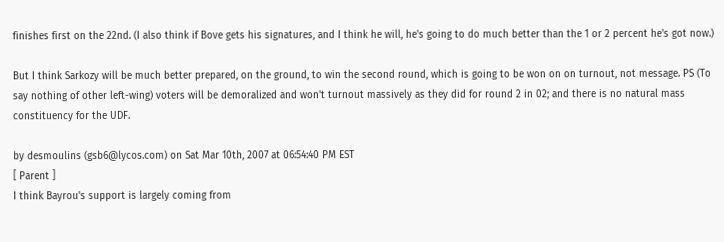finishes first on the 22nd. (I also think if Bove gets his signatures, and I think he will, he's going to do much better than the 1 or 2 percent he's got now.)

But I think Sarkozy will be much better prepared, on the ground, to win the second round, which is going to be won on on turnout, not message. PS (To say nothing of other left-wing) voters will be demoralized and won't turnout massively as they did for round 2 in 02; and there is no natural mass constituency for the UDF.

by desmoulins (gsb6@lycos.com) on Sat Mar 10th, 2007 at 06:54:40 PM EST
[ Parent ]
I think Bayrou's support is largely coming from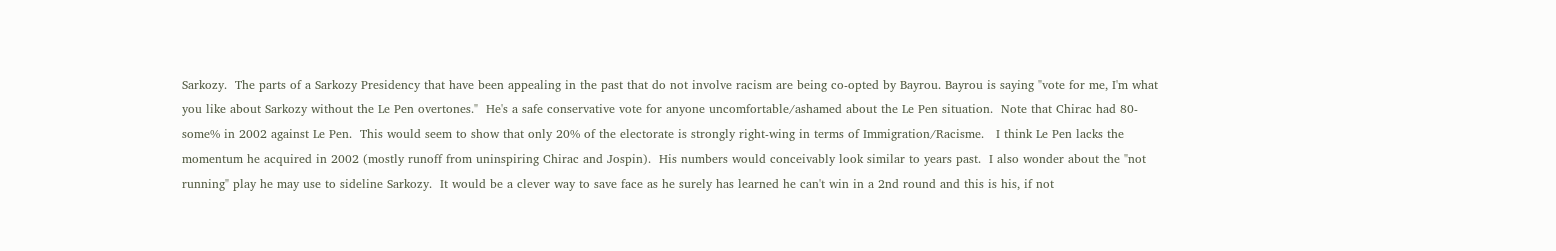Sarkozy.  The parts of a Sarkozy Presidency that have been appealing in the past that do not involve racism are being co-opted by Bayrou. Bayrou is saying "vote for me, I'm what you like about Sarkozy without the Le Pen overtones."  He's a safe conservative vote for anyone uncomfortable/ashamed about the Le Pen situation.  Note that Chirac had 80-some% in 2002 against Le Pen.  This would seem to show that only 20% of the electorate is strongly right-wing in terms of Immigration/Racisme.   I think Le Pen lacks the momentum he acquired in 2002 (mostly runoff from uninspiring Chirac and Jospin).  His numbers would conceivably look similar to years past.  I also wonder about the "not running" play he may use to sideline Sarkozy.  It would be a clever way to save face as he surely has learned he can't win in a 2nd round and this is his, if not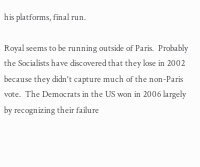his platforms, final run.

Royal seems to be running outside of Paris.  Probably the Socialists have discovered that they lose in 2002 because they didn't capture much of the non-Paris vote.  The Democrats in the US won in 2006 largely by recognizing their failure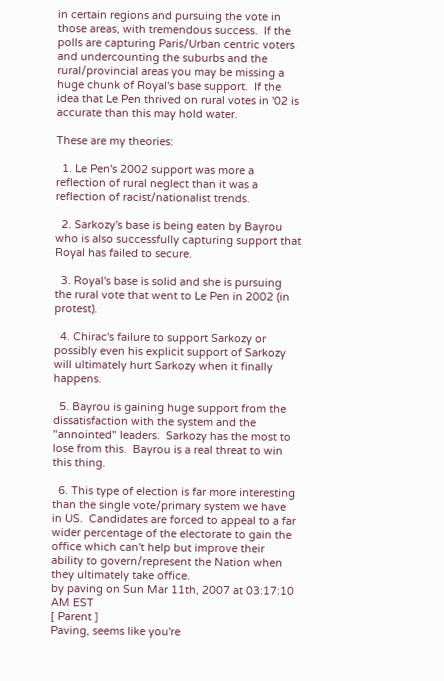in certain regions and pursuing the vote in those areas, with tremendous success.  If the polls are capturing Paris/Urban centric voters and undercounting the suburbs and the rural/provincial areas you may be missing a huge chunk of Royal's base support.  If the idea that Le Pen thrived on rural votes in '02 is accurate than this may hold water.

These are my theories:

  1. Le Pen's 2002 support was more a reflection of rural neglect than it was a reflection of racist/nationalist trends.

  2. Sarkozy's base is being eaten by Bayrou who is also successfully capturing support that Royal has failed to secure.

  3. Royal's base is solid and she is pursuing the rural vote that went to Le Pen in 2002 (in protest).

  4. Chirac's failure to support Sarkozy or possibly even his explicit support of Sarkozy will ultimately hurt Sarkozy when it finally happens.

  5. Bayrou is gaining huge support from the dissatisfaction with the system and the "annointed" leaders.  Sarkozy has the most to lose from this.  Bayrou is a real threat to win this thing.

  6. This type of election is far more interesting than the single vote/primary system we have in US.  Candidates are forced to appeal to a far wider percentage of the electorate to gain the office which can't help but improve their ability to govern/represent the Nation when they ultimately take office.
by paving on Sun Mar 11th, 2007 at 03:17:10 AM EST
[ Parent ]
Paving, seems like you're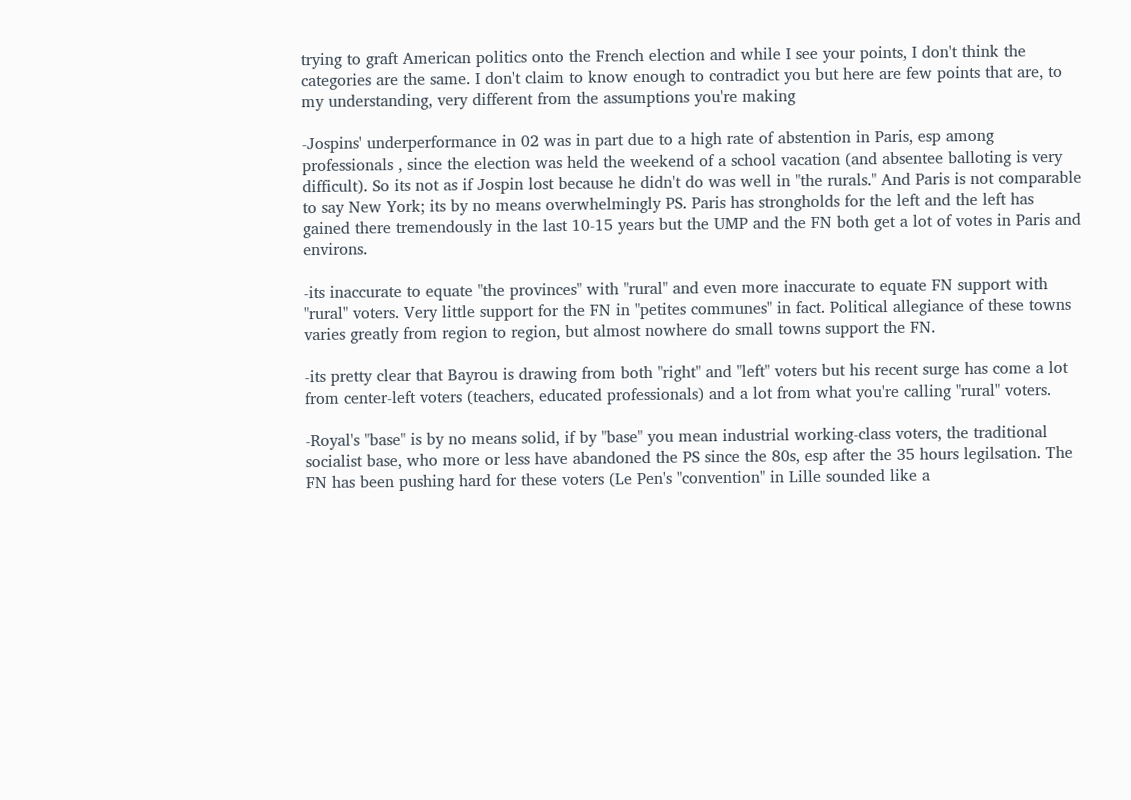trying to graft American politics onto the French election and while I see your points, I don't think the categories are the same. I don't claim to know enough to contradict you but here are few points that are, to my understanding, very different from the assumptions you're making

-Jospins' underperformance in 02 was in part due to a high rate of abstention in Paris, esp among professionals , since the election was held the weekend of a school vacation (and absentee balloting is very difficult). So its not as if Jospin lost because he didn't do was well in "the rurals." And Paris is not comparable to say New York; its by no means overwhelmingly PS. Paris has strongholds for the left and the left has gained there tremendously in the last 10-15 years but the UMP and the FN both get a lot of votes in Paris and environs.

-its inaccurate to equate "the provinces" with "rural" and even more inaccurate to equate FN support with "rural" voters. Very little support for the FN in "petites communes" in fact. Political allegiance of these towns varies greatly from region to region, but almost nowhere do small towns support the FN.

-its pretty clear that Bayrou is drawing from both "right" and "left" voters but his recent surge has come a lot from center-left voters (teachers, educated professionals) and a lot from what you're calling "rural" voters.

-Royal's "base" is by no means solid, if by "base" you mean industrial working-class voters, the traditional socialist base, who more or less have abandoned the PS since the 80s, esp after the 35 hours legilsation. The FN has been pushing hard for these voters (Le Pen's "convention" in Lille sounded like a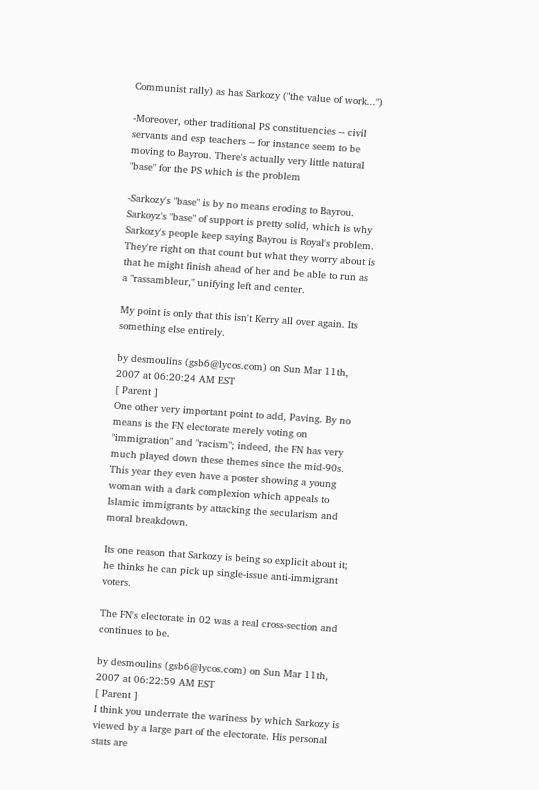Communist rally) as has Sarkozy ("the value of work...")

-Moreover, other traditional PS constituencies -- civil servants and esp teachers -- for instance seem to be moving to Bayrou. There's actually very little natural "base" for the PS which is the problem

-Sarkozy's "base" is by no means eroding to Bayrou. Sarkoyz's "base" of support is pretty solid, which is why Sarkozy's people keep saying Bayrou is Royal's problem. They're right on that count but what they worry about is that he might finish ahead of her and be able to run as a "rassambleur," unifying left and center.

My point is only that this isn't Kerry all over again. Its something else entirely.

by desmoulins (gsb6@lycos.com) on Sun Mar 11th, 2007 at 06:20:24 AM EST
[ Parent ]
One other very important point to add, Paving. By no means is the FN electorate merely voting on "immigration" and "racism"; indeed, the FN has very much played down these themes since the mid-90s. This year they even have a poster showing a young woman with a dark complexion which appeals to Islamic immigrants by attacking the secularism and moral breakdown.

Its one reason that Sarkozy is being so explicit about it; he thinks he can pick up single-issue anti-immigrant voters.

The FN's electorate in 02 was a real cross-section and continues to be.

by desmoulins (gsb6@lycos.com) on Sun Mar 11th, 2007 at 06:22:59 AM EST
[ Parent ]
I think you underrate the wariness by which Sarkozy is viewed by a large part of the electorate. His personal stats are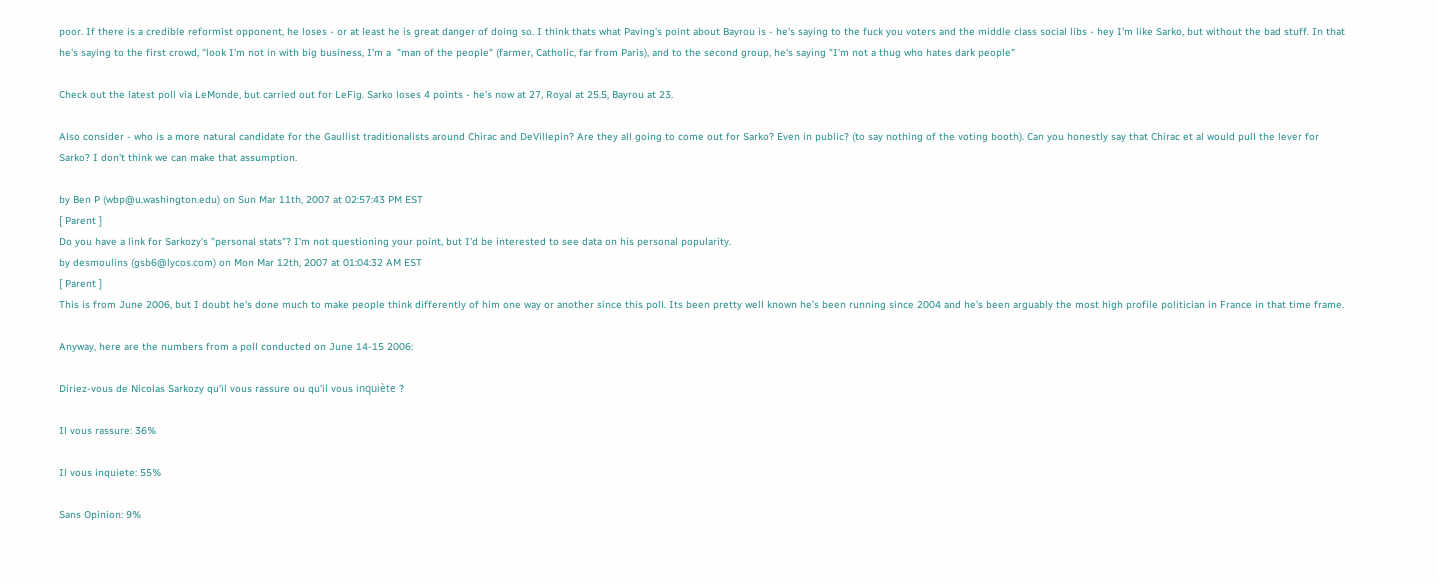poor. If there is a credible reformist opponent, he loses - or at least he is great danger of doing so. I think thats what Paving's point about Bayrou is - he's saying to the fuck you voters and the middle class social libs - hey I'm like Sarko, but without the bad stuff. In that he's saying to the first crowd, "look I'm not in with big business, I'm a  "man of the people" (farmer, Catholic, far from Paris), and to the second group, he's saying "I'm not a thug who hates dark people"

Check out the latest poll via LeMonde, but carried out for LeFig. Sarko loses 4 points - he's now at 27, Royal at 25.5, Bayrou at 23.

Also consider - who is a more natural candidate for the Gaullist traditionalists around Chirac and DeVillepin? Are they all going to come out for Sarko? Even in public? (to say nothing of the voting booth). Can you honestly say that Chirac et al would pull the lever for Sarko? I don't think we can make that assumption.

by Ben P (wbp@u.washington.edu) on Sun Mar 11th, 2007 at 02:57:43 PM EST
[ Parent ]
Do you have a link for Sarkozy's "personal stats"? I'm not questioning your point, but I'd be interested to see data on his personal popularity.
by desmoulins (gsb6@lycos.com) on Mon Mar 12th, 2007 at 01:04:32 AM EST
[ Parent ]
This is from June 2006, but I doubt he's done much to make people think differently of him one way or another since this poll. Its been pretty well known he's been running since 2004 and he's been arguably the most high profile politician in France in that time frame.

Anyway, here are the numbers from a poll conducted on June 14-15 2006:

Diriez-vous de Nicolas Sarkozy qu'il vous rassure ou qu'il vous inquiète ?

Il vous rassure: 36%

Il vous inquiete: 55%

Sans Opinion: 9%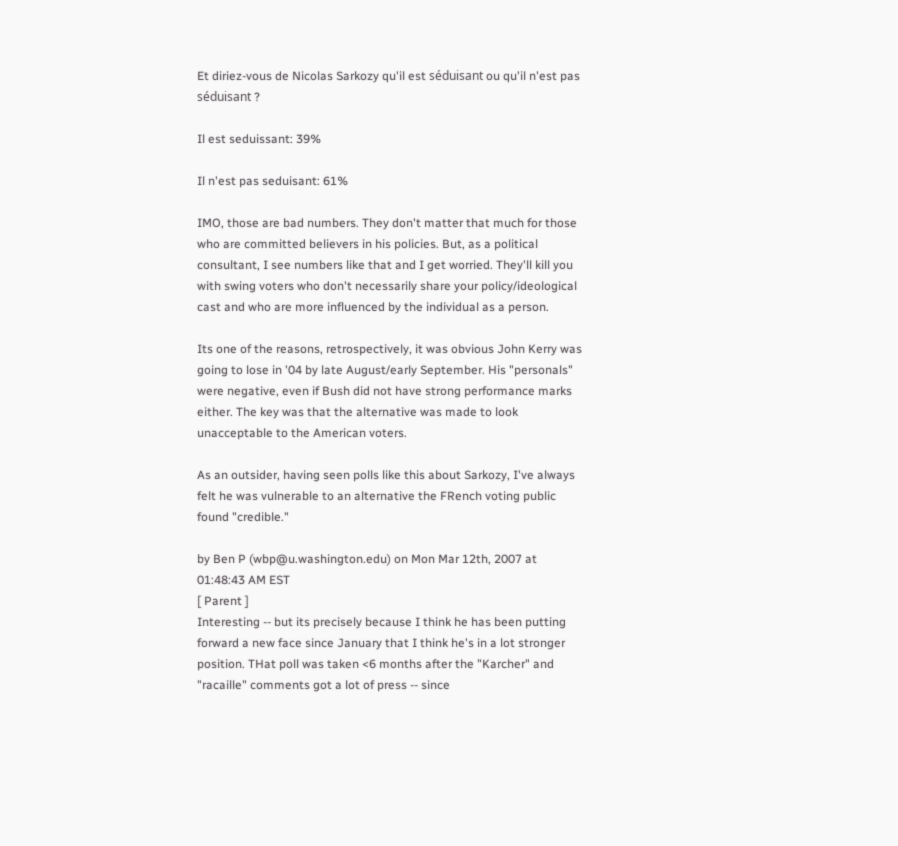Et diriez-vous de Nicolas Sarkozy qu'il est séduisant ou qu'il n'est pas séduisant ?

Il est seduissant: 39%

Il n'est pas seduisant: 61%

IMO, those are bad numbers. They don't matter that much for those who are committed believers in his policies. But, as a political consultant, I see numbers like that and I get worried. They'll kill you with swing voters who don't necessarily share your policy/ideological cast and who are more influenced by the individual as a person.

Its one of the reasons, retrospectively, it was obvious John Kerry was going to lose in '04 by late August/early September. His "personals" were negative, even if Bush did not have strong performance marks either. The key was that the alternative was made to look unacceptable to the American voters.

As an outsider, having seen polls like this about Sarkozy, I've always felt he was vulnerable to an alternative the FRench voting public found "credible."

by Ben P (wbp@u.washington.edu) on Mon Mar 12th, 2007 at 01:48:43 AM EST
[ Parent ]
Interesting -- but its precisely because I think he has been putting forward a new face since January that I think he's in a lot stronger position. THat poll was taken <6 months after the "Karcher" and "racaille" comments got a lot of press -- since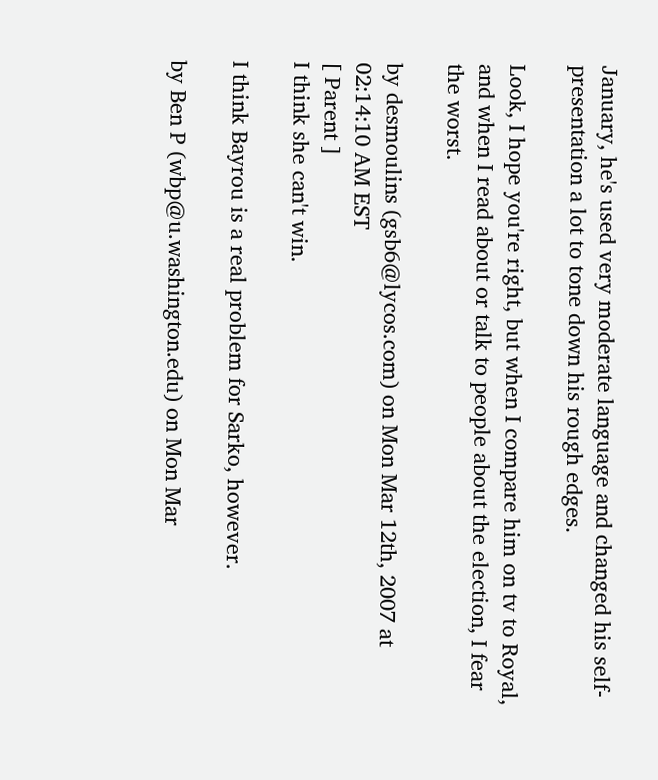January, he's used very moderate language and changed his self-presentation a lot to tone down his rough edges.

Look, I hope you're right, but when I compare him on tv to Royal, and when I read about or talk to people about the election, I fear the worst.

by desmoulins (gsb6@lycos.com) on Mon Mar 12th, 2007 at 02:14:10 AM EST
[ Parent ]
I think she can't win.

I think Bayrou is a real problem for Sarko, however.

by Ben P (wbp@u.washington.edu) on Mon Mar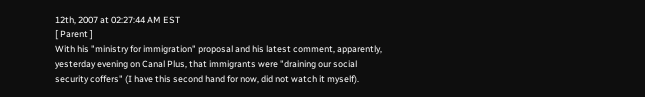12th, 2007 at 02:27:44 AM EST
[ Parent ]
With his "ministry for immigration" proposal and his latest comment, apparently, yesterday evening on Canal Plus, that immigrants were "draining our social security coffers" (I have this second hand for now, did not watch it myself).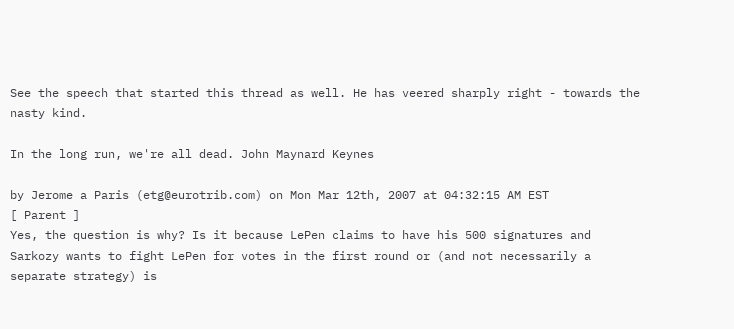See the speech that started this thread as well. He has veered sharply right - towards the nasty kind.

In the long run, we're all dead. John Maynard Keynes

by Jerome a Paris (etg@eurotrib.com) on Mon Mar 12th, 2007 at 04:32:15 AM EST
[ Parent ]
Yes, the question is why? Is it because LePen claims to have his 500 signatures and Sarkozy wants to fight LePen for votes in the first round or (and not necessarily a separate strategy) is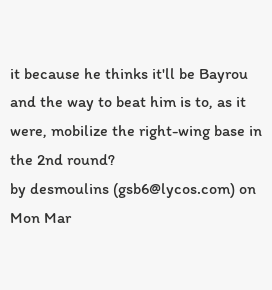it because he thinks it'll be Bayrou and the way to beat him is to, as it were, mobilize the right-wing base in the 2nd round?
by desmoulins (gsb6@lycos.com) on Mon Mar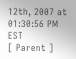12th, 2007 at 01:30:56 PM EST
[ Parent ]